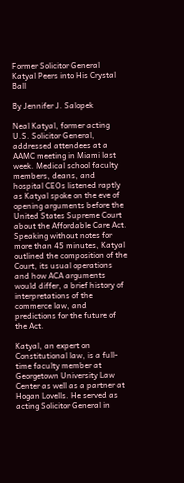Former Solicitor General Katyal Peers into His Crystal Ball

By Jennifer J. Salopek

Neal Katyal, former acting U.S. Solicitor General, addressed attendees at a AAMC meeting in Miami last week. Medical school faculty members, deans, and hospital CEOs listened raptly as Katyal spoke on the eve of opening arguments before the United States Supreme Court about the Affordable Care Act. Speaking without notes for more than 45 minutes, Katyal outlined the composition of the Court, its usual operations and how ACA arguments would differ, a brief history of interpretations of the commerce law, and predictions for the future of the Act.

Katyal, an expert on Constitutional law, is a full-time faculty member at Georgetown University Law Center as well as a partner at Hogan Lovells. He served as acting Solicitor General in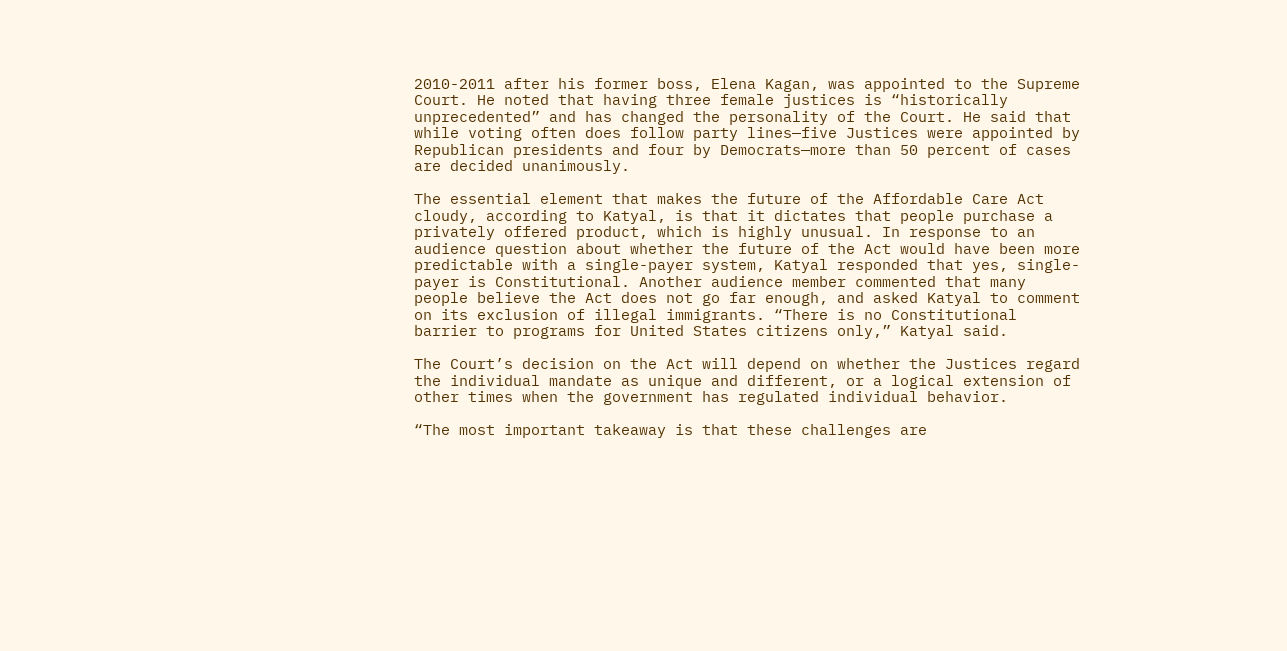2010-2011 after his former boss, Elena Kagan, was appointed to the Supreme Court. He noted that having three female justices is “historically unprecedented” and has changed the personality of the Court. He said that while voting often does follow party lines—five Justices were appointed by Republican presidents and four by Democrats—more than 50 percent of cases are decided unanimously.

The essential element that makes the future of the Affordable Care Act cloudy, according to Katyal, is that it dictates that people purchase a privately offered product, which is highly unusual. In response to an audience question about whether the future of the Act would have been more predictable with a single-payer system, Katyal responded that yes, single-payer is Constitutional. Another audience member commented that many people believe the Act does not go far enough, and asked Katyal to comment on its exclusion of illegal immigrants. “There is no Constitutional barrier to programs for United States citizens only,” Katyal said.

The Court’s decision on the Act will depend on whether the Justices regard the individual mandate as unique and different, or a logical extension of other times when the government has regulated individual behavior.

“The most important takeaway is that these challenges are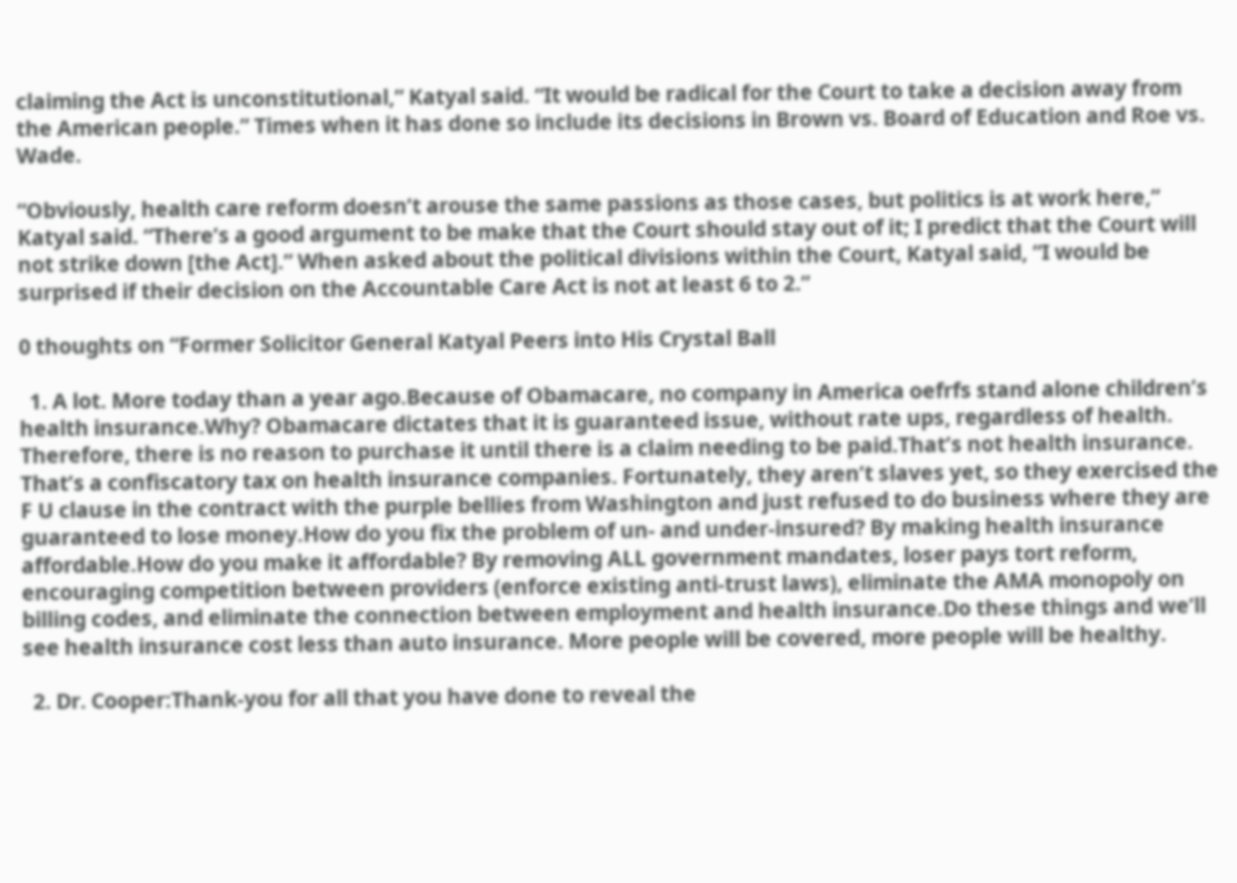claiming the Act is unconstitutional,” Katyal said. “It would be radical for the Court to take a decision away from the American people.” Times when it has done so include its decisions in Brown vs. Board of Education and Roe vs. Wade.

“Obviously, health care reform doesn’t arouse the same passions as those cases, but politics is at work here,” Katyal said. “There’s a good argument to be make that the Court should stay out of it; I predict that the Court will not strike down [the Act].” When asked about the political divisions within the Court, Katyal said, “I would be surprised if their decision on the Accountable Care Act is not at least 6 to 2.”

0 thoughts on “Former Solicitor General Katyal Peers into His Crystal Ball

  1. A lot. More today than a year ago.Because of Obamacare, no company in America oefrfs stand alone children’s health insurance.Why? Obamacare dictates that it is guaranteed issue, without rate ups, regardless of health. Therefore, there is no reason to purchase it until there is a claim needing to be paid.That’s not health insurance. That’s a confiscatory tax on health insurance companies. Fortunately, they aren’t slaves yet, so they exercised the F U clause in the contract with the purple bellies from Washington and just refused to do business where they are guaranteed to lose money.How do you fix the problem of un- and under-insured? By making health insurance affordable.How do you make it affordable? By removing ALL government mandates, loser pays tort reform, encouraging competition between providers (enforce existing anti-trust laws), eliminate the AMA monopoly on billing codes, and eliminate the connection between employment and health insurance.Do these things and we’ll see health insurance cost less than auto insurance. More people will be covered, more people will be healthy.

  2. Dr. Cooper:Thank-you for all that you have done to reveal the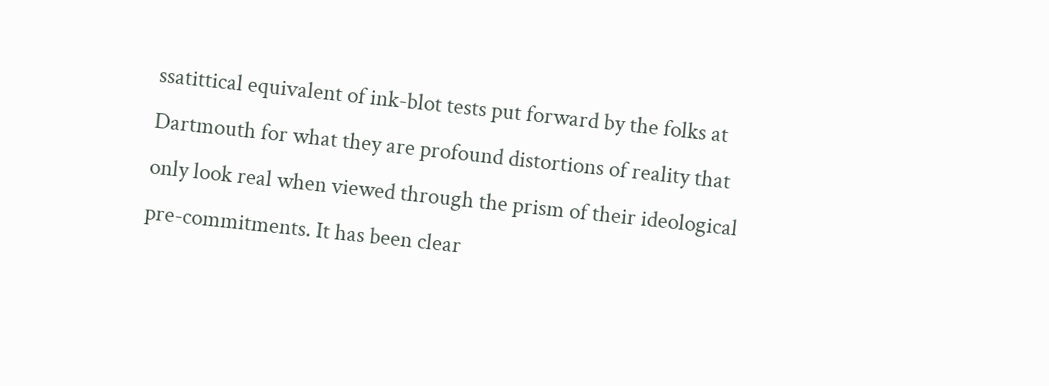ssatittical equivalent of ink-blot tests put forward by the folks at Dartmouth for what they are profound distortions of reality that only look real when viewed through the prism of their ideological pre-commitments. It has been clear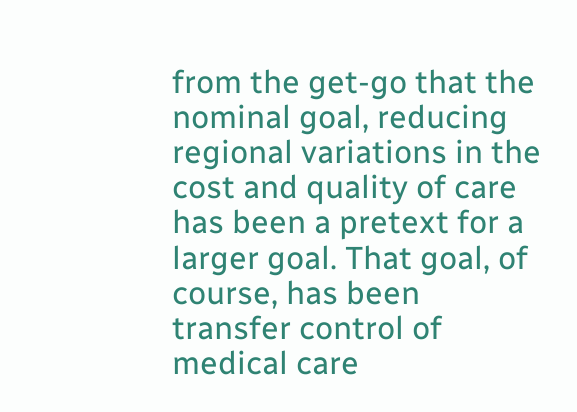from the get-go that the nominal goal, reducing regional variations in the cost and quality of care has been a pretext for a larger goal. That goal, of course, has been transfer control of medical care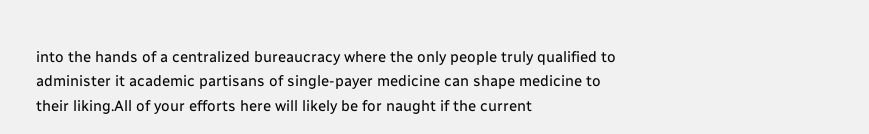into the hands of a centralized bureaucracy where the only people truly qualified to administer it academic partisans of single-payer medicine can shape medicine to their liking.All of your efforts here will likely be for naught if the current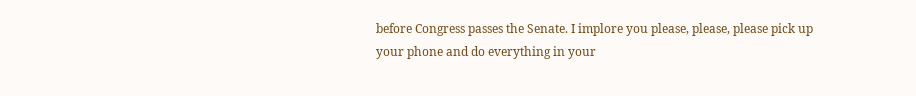before Congress passes the Senate. I implore you please, please, please pick up your phone and do everything in your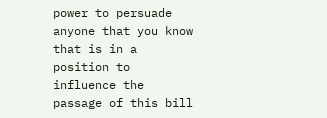power to persuade anyone that you know that is in a position to influence the passage of this bill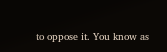to oppose it. You know as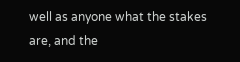well as anyone what the stakes are, and the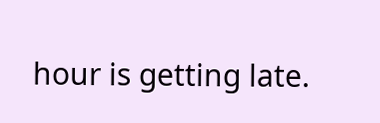hour is getting late.